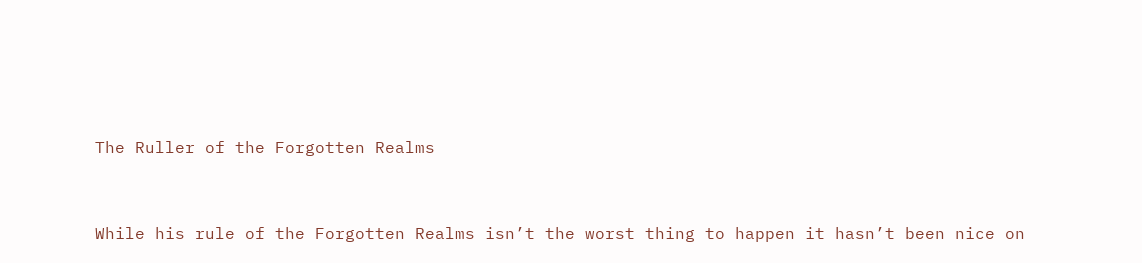The Ruller of the Forgotten Realms


While his rule of the Forgotten Realms isn’t the worst thing to happen it hasn’t been nice on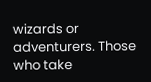wizards or adventurers. Those who take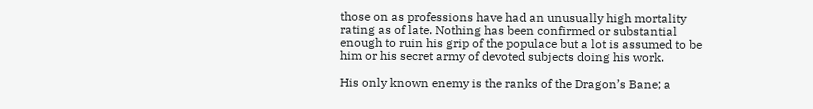those on as professions have had an unusually high mortality rating as of late. Nothing has been confirmed or substantial enough to ruin his grip of the populace but a lot is assumed to be him or his secret army of devoted subjects doing his work.

His only known enemy is the ranks of the Dragon’s Bane; a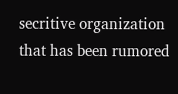secritive organization that has been rumored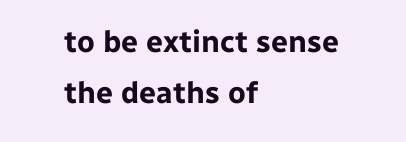to be extinct sense the deaths of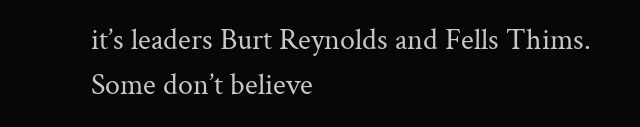it’s leaders Burt Reynolds and Fells Thims. Some don’t believe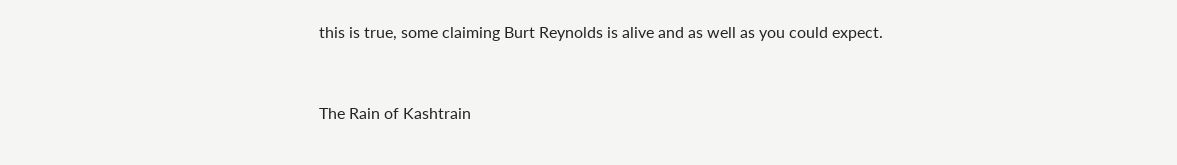this is true, some claiming Burt Reynolds is alive and as well as you could expect.


The Rain of Kashtrain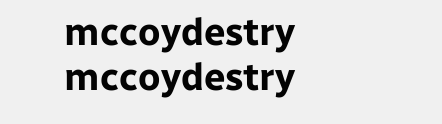mccoydestry mccoydestry